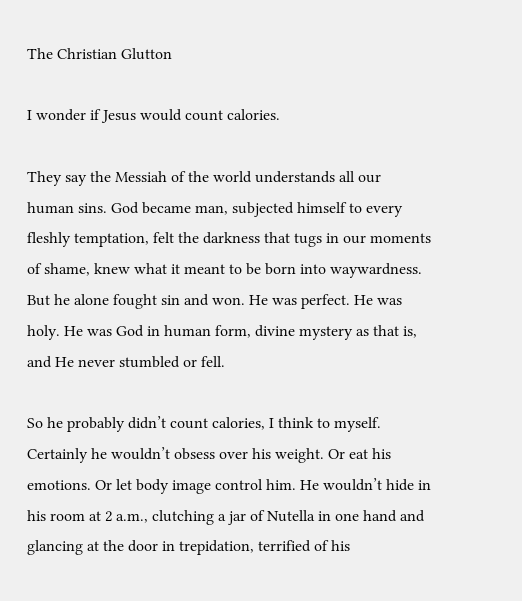The Christian Glutton

I wonder if Jesus would count calories.

They say the Messiah of the world understands all our human sins. God became man, subjected himself to every fleshly temptation, felt the darkness that tugs in our moments of shame, knew what it meant to be born into waywardness. But he alone fought sin and won. He was perfect. He was holy. He was God in human form, divine mystery as that is, and He never stumbled or fell.

So he probably didn’t count calories, I think to myself. Certainly he wouldn’t obsess over his weight. Or eat his emotions. Or let body image control him. He wouldn’t hide in his room at 2 a.m., clutching a jar of Nutella in one hand and glancing at the door in trepidation, terrified of his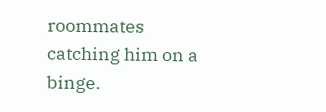roommates catching him on a binge.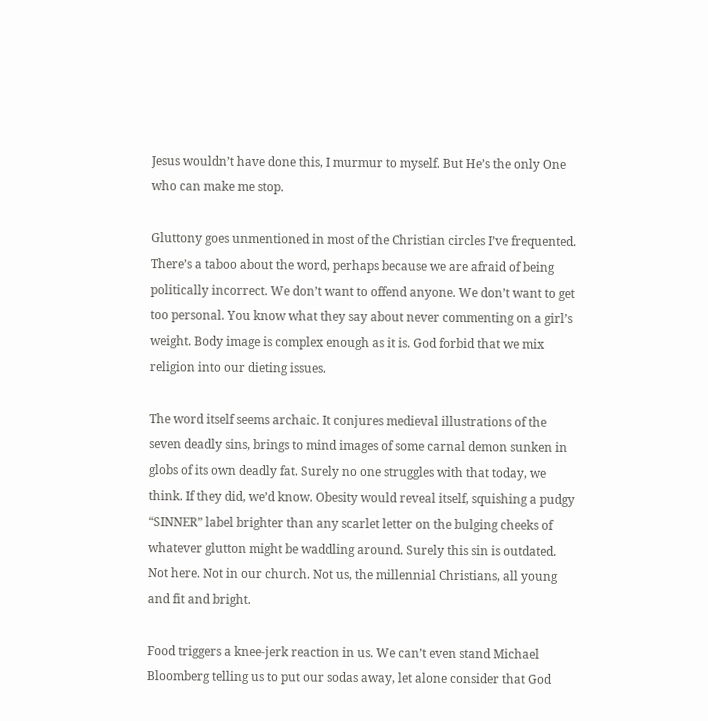Jesus wouldn’t have done this, I murmur to myself. But He’s the only One who can make me stop.

Gluttony goes unmentioned in most of the Christian circles I’ve frequented. There’s a taboo about the word, perhaps because we are afraid of being politically incorrect. We don’t want to offend anyone. We don’t want to get too personal. You know what they say about never commenting on a girl’s weight. Body image is complex enough as it is. God forbid that we mix religion into our dieting issues.

The word itself seems archaic. It conjures medieval illustrations of the seven deadly sins, brings to mind images of some carnal demon sunken in globs of its own deadly fat. Surely no one struggles with that today, we think. If they did, we’d know. Obesity would reveal itself, squishing a pudgy “SINNER” label brighter than any scarlet letter on the bulging cheeks of whatever glutton might be waddling around. Surely this sin is outdated. Not here. Not in our church. Not us, the millennial Christians, all young and fit and bright.

Food triggers a knee-jerk reaction in us. We can’t even stand Michael Bloomberg telling us to put our sodas away, let alone consider that God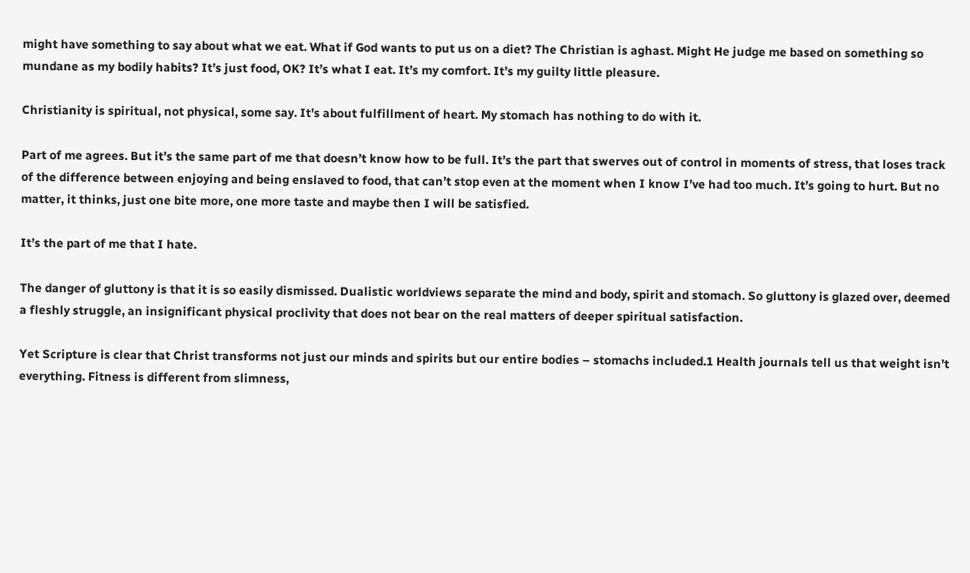might have something to say about what we eat. What if God wants to put us on a diet? The Christian is aghast. Might He judge me based on something so mundane as my bodily habits? It’s just food, OK? It’s what I eat. It’s my comfort. It’s my guilty little pleasure.

Christianity is spiritual, not physical, some say. It’s about fulfillment of heart. My stomach has nothing to do with it.

Part of me agrees. But it’s the same part of me that doesn’t know how to be full. It’s the part that swerves out of control in moments of stress, that loses track of the difference between enjoying and being enslaved to food, that can’t stop even at the moment when I know I’ve had too much. It’s going to hurt. But no matter, it thinks, just one bite more, one more taste and maybe then I will be satisfied.

It’s the part of me that I hate.

The danger of gluttony is that it is so easily dismissed. Dualistic worldviews separate the mind and body, spirit and stomach. So gluttony is glazed over, deemed a fleshly struggle, an insignificant physical proclivity that does not bear on the real matters of deeper spiritual satisfaction.

Yet Scripture is clear that Christ transforms not just our minds and spirits but our entire bodies – stomachs included.1 Health journals tell us that weight isn’t everything. Fitness is different from slimness,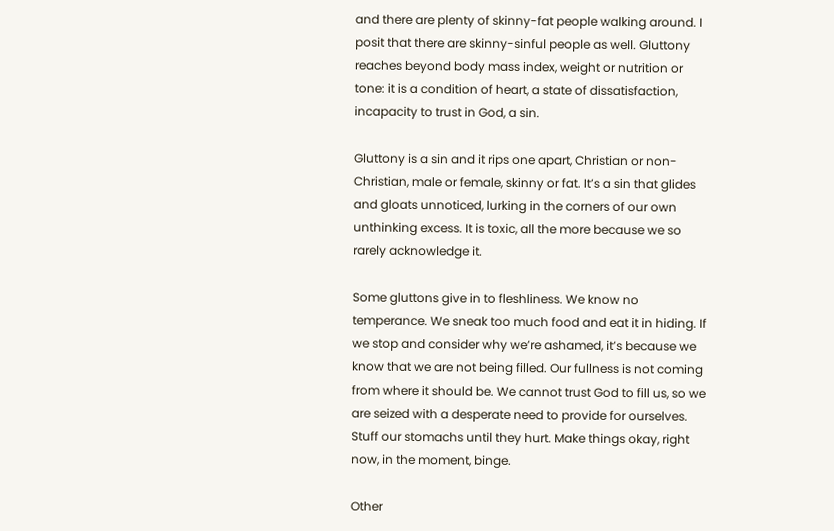and there are plenty of skinny-fat people walking around. I posit that there are skinny-sinful people as well. Gluttony reaches beyond body mass index, weight or nutrition or tone: it is a condition of heart, a state of dissatisfaction, incapacity to trust in God, a sin.

Gluttony is a sin and it rips one apart, Christian or non-Christian, male or female, skinny or fat. It’s a sin that glides and gloats unnoticed, lurking in the corners of our own unthinking excess. It is toxic, all the more because we so rarely acknowledge it.

Some gluttons give in to fleshliness. We know no temperance. We sneak too much food and eat it in hiding. If we stop and consider why we’re ashamed, it’s because we know that we are not being filled. Our fullness is not coming from where it should be. We cannot trust God to fill us, so we are seized with a desperate need to provide for ourselves. Stuff our stomachs until they hurt. Make things okay, right now, in the moment, binge.

Other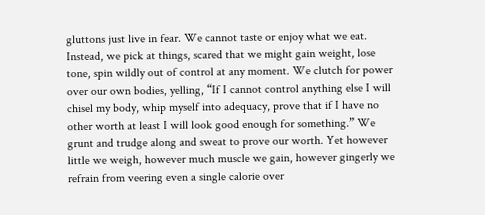gluttons just live in fear. We cannot taste or enjoy what we eat. Instead, we pick at things, scared that we might gain weight, lose tone, spin wildly out of control at any moment. We clutch for power over our own bodies, yelling, “If I cannot control anything else I will chisel my body, whip myself into adequacy, prove that if I have no other worth at least I will look good enough for something.” We grunt and trudge along and sweat to prove our worth. Yet however little we weigh, however much muscle we gain, however gingerly we refrain from veering even a single calorie over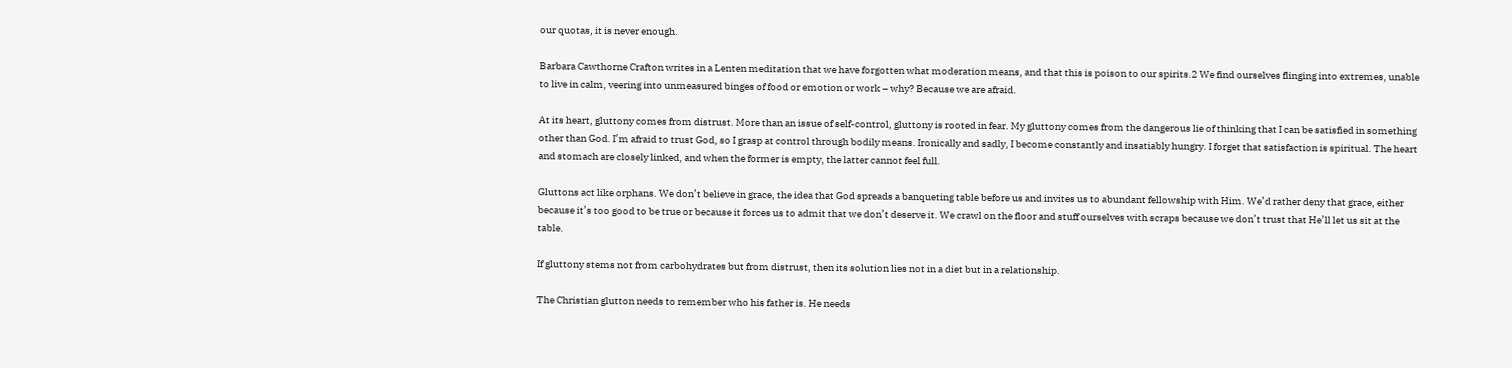our quotas, it is never enough.

Barbara Cawthorne Crafton writes in a Lenten meditation that we have forgotten what moderation means, and that this is poison to our spirits.2 We find ourselves flinging into extremes, unable to live in calm, veering into unmeasured binges of food or emotion or work – why? Because we are afraid.

At its heart, gluttony comes from distrust. More than an issue of self-control, gluttony is rooted in fear. My gluttony comes from the dangerous lie of thinking that I can be satisfied in something other than God. I’m afraid to trust God, so I grasp at control through bodily means. Ironically and sadly, I become constantly and insatiably hungry. I forget that satisfaction is spiritual. The heart and stomach are closely linked, and when the former is empty, the latter cannot feel full.

Gluttons act like orphans. We don’t believe in grace, the idea that God spreads a banqueting table before us and invites us to abundant fellowship with Him. We’d rather deny that grace, either because it’s too good to be true or because it forces us to admit that we don’t deserve it. We crawl on the floor and stuff ourselves with scraps because we don’t trust that He’ll let us sit at the table.

If gluttony stems not from carbohydrates but from distrust, then its solution lies not in a diet but in a relationship.

The Christian glutton needs to remember who his father is. He needs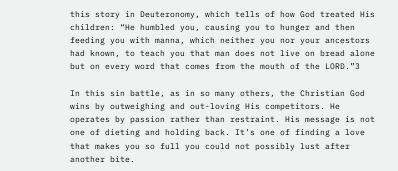this story in Deuteronomy, which tells of how God treated His children: “He humbled you, causing you to hunger and then feeding you with manna, which neither you nor your ancestors had known, to teach you that man does not live on bread alone but on every word that comes from the mouth of the LORD.”3

In this sin battle, as in so many others, the Christian God wins by outweighing and out-loving His competitors. He operates by passion rather than restraint. His message is not one of dieting and holding back. It’s one of finding a love that makes you so full you could not possibly lust after another bite.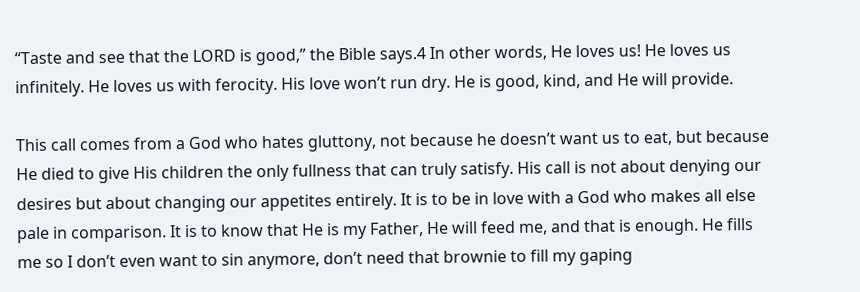“Taste and see that the LORD is good,” the Bible says.4 In other words, He loves us! He loves us infinitely. He loves us with ferocity. His love won’t run dry. He is good, kind, and He will provide.

This call comes from a God who hates gluttony, not because he doesn’t want us to eat, but because He died to give His children the only fullness that can truly satisfy. His call is not about denying our desires but about changing our appetites entirely. It is to be in love with a God who makes all else pale in comparison. It is to know that He is my Father, He will feed me, and that is enough. He fills me so I don’t even want to sin anymore, don’t need that brownie to fill my gaping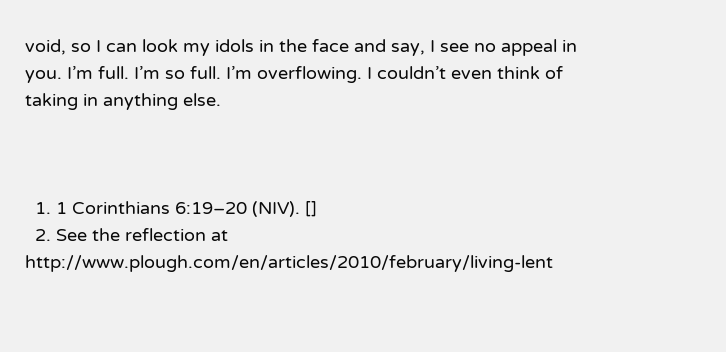void, so I can look my idols in the face and say, I see no appeal in you. I’m full. I’m so full. I’m overflowing. I couldn’t even think of taking in anything else.



  1. 1 Corinthians 6:19–20 (NIV). []
  2. See the reflection at http://www.plough.com/en/articles/2010/february/living-lent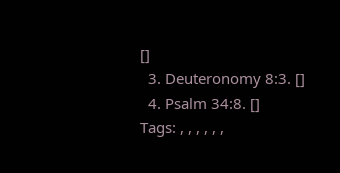[]
  3. Deuteronomy 8:3. []
  4. Psalm 34:8. []
Tags: , , , , , ,